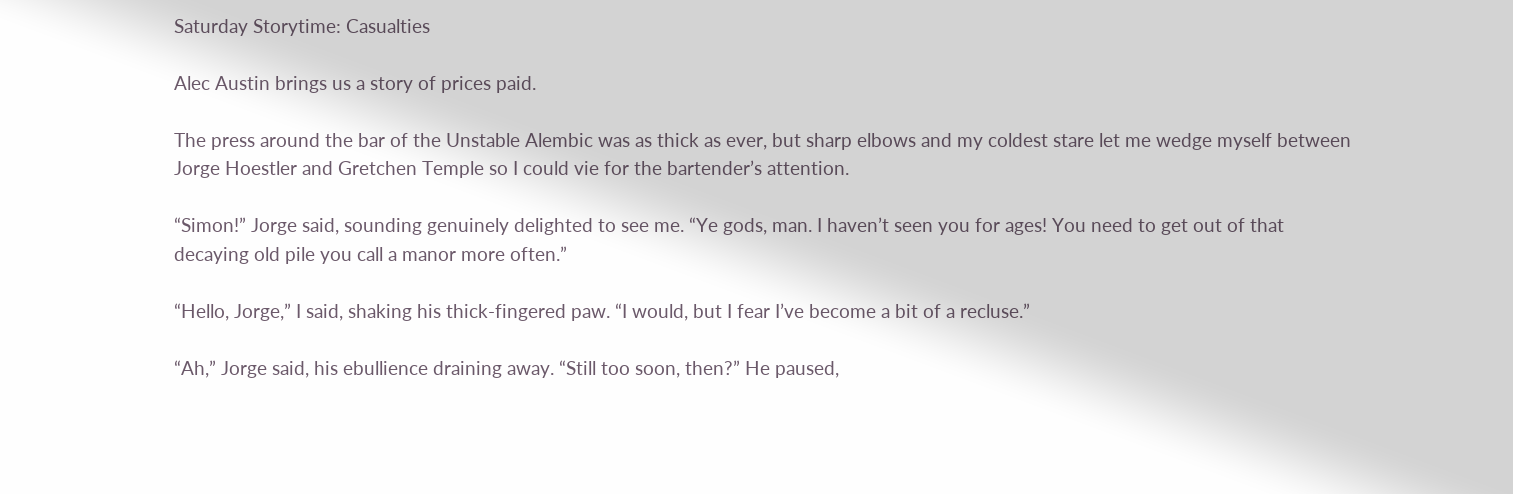Saturday Storytime: Casualties

Alec Austin brings us a story of prices paid.

The press around the bar of the Unstable Alembic was as thick as ever, but sharp elbows and my coldest stare let me wedge myself between Jorge Hoestler and Gretchen Temple so I could vie for the bartender’s attention.

“Simon!” Jorge said, sounding genuinely delighted to see me. “Ye gods, man. I haven’t seen you for ages! You need to get out of that decaying old pile you call a manor more often.”

“Hello, Jorge,” I said, shaking his thick-fingered paw. “I would, but I fear I’ve become a bit of a recluse.”

“Ah,” Jorge said, his ebullience draining away. “Still too soon, then?” He paused,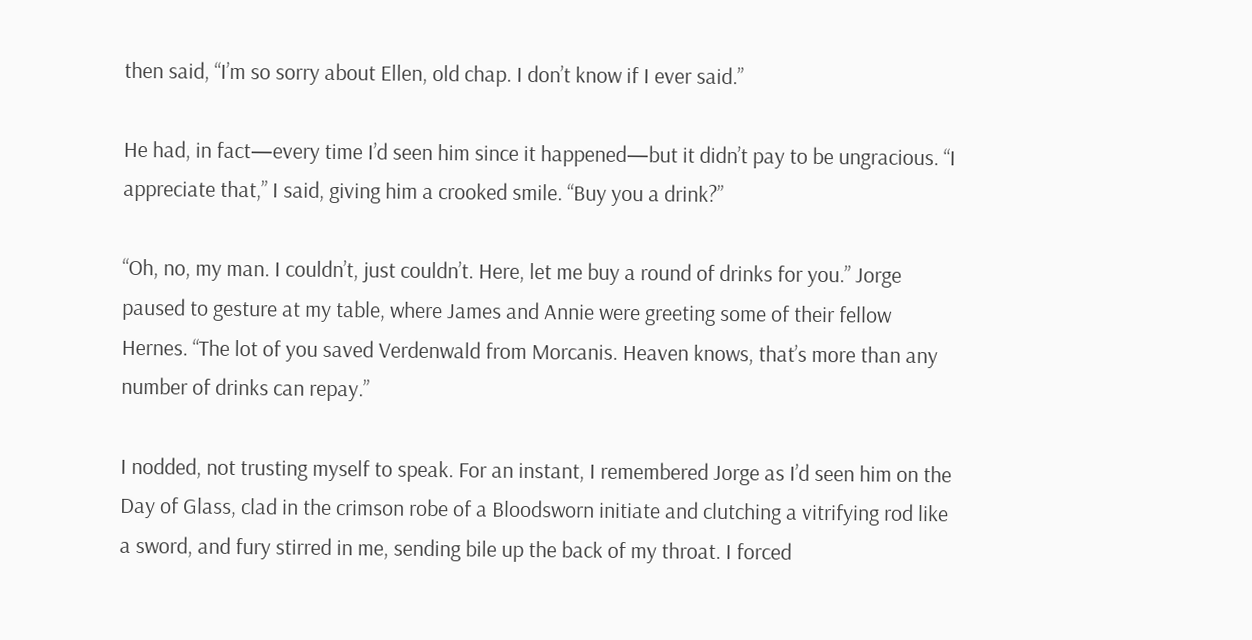then said, “I’m so sorry about Ellen, old chap. I don’t know if I ever said.”

He had, in fact—every time I’d seen him since it happened—but it didn’t pay to be ungracious. “I appreciate that,” I said, giving him a crooked smile. “Buy you a drink?”

“Oh, no, my man. I couldn’t, just couldn’t. Here, let me buy a round of drinks for you.” Jorge paused to gesture at my table, where James and Annie were greeting some of their fellow Hernes. “The lot of you saved Verdenwald from Morcanis. Heaven knows, that’s more than any number of drinks can repay.”

I nodded, not trusting myself to speak. For an instant, I remembered Jorge as I’d seen him on the Day of Glass, clad in the crimson robe of a Bloodsworn initiate and clutching a vitrifying rod like a sword, and fury stirred in me, sending bile up the back of my throat. I forced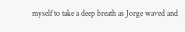myself to take a deep breath as Jorge waved and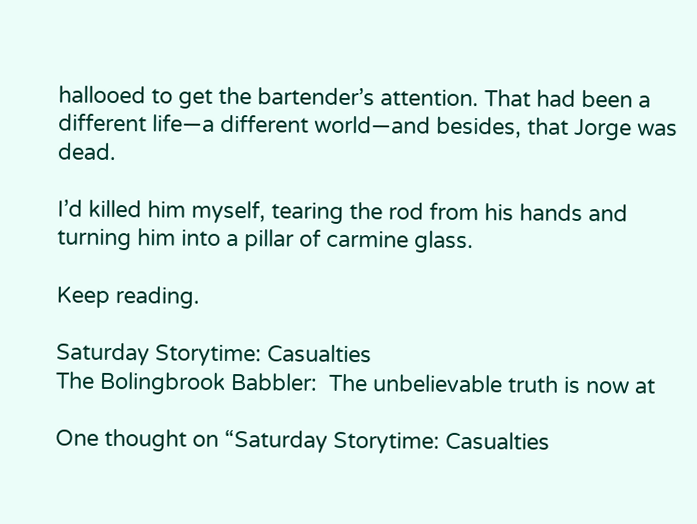hallooed to get the bartender’s attention. That had been a different life—a different world—and besides, that Jorge was dead.

I’d killed him myself, tearing the rod from his hands and turning him into a pillar of carmine glass.

Keep reading.

Saturday Storytime: Casualties
The Bolingbrook Babbler:  The unbelievable truth is now at

One thought on “Saturday Storytime: Casualties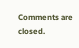Comments are closed.